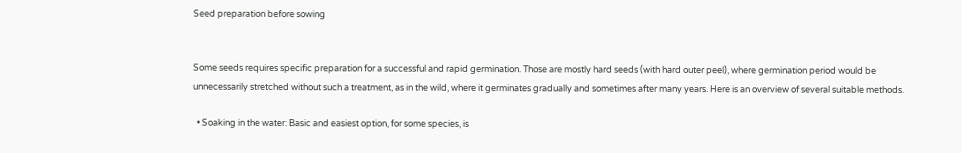Seed preparation before sowing


Some seeds requires specific preparation for a successful and rapid germination. Those are mostly hard seeds (with hard outer peel), where germination period would be unnecessarily stretched without such a treatment, as in the wild, where it germinates gradually and sometimes after many years. Here is an overview of several suitable methods.

  • Soaking in the water: Basic and easiest option, for some species, is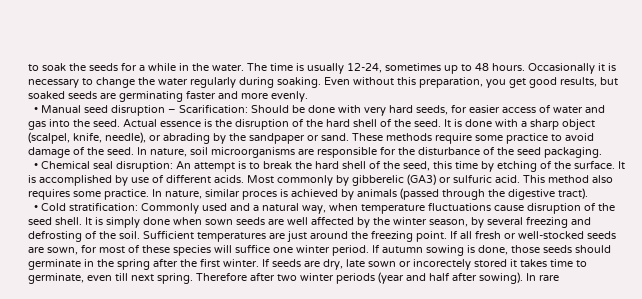to soak the seeds for a while in the water. The time is usually 12-24, sometimes up to 48 hours. Occasionally it is necessary to change the water regularly during soaking. Even without this preparation, you get good results, but soaked seeds are germinating faster and more evenly.
  • Manual seed disruption – Scarification: Should be done with very hard seeds, for easier access of water and gas into the seed. Actual essence is the disruption of the hard shell of the seed. It is done with a sharp object (scalpel, knife, needle), or abrading by the sandpaper or sand. These methods require some practice to avoid damage of the seed. In nature, soil microorganisms are responsible for the disturbance of the seed packaging.
  • Chemical seal disruption: An attempt is to break the hard shell of the seed, this time by etching of the surface. It is accomplished by use of different acids. Most commonly by gibberelic (GA3) or sulfuric acid. This method also requires some practice. In nature, similar proces is achieved by animals (passed through the digestive tract).
  • Cold stratification: Commonly used and a natural way, when temperature fluctuations cause disruption of the seed shell. It is simply done when sown seeds are well affected by the winter season, by several freezing and defrosting of the soil. Sufficient temperatures are just around the freezing point. If all fresh or well-stocked seeds are sown, for most of these species will suffice one winter period. If autumn sowing is done, those seeds should germinate in the spring after the first winter. If seeds are dry, late sown or incorectely stored it takes time to germinate, even till next spring. Therefore after two winter periods (year and half after sowing). In rare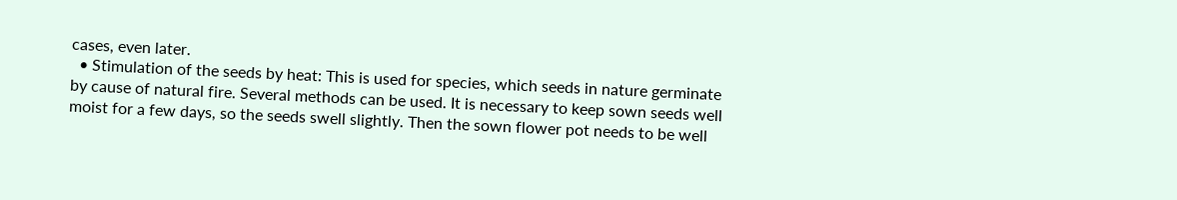cases, even later.
  • Stimulation of the seeds by heat: This is used for species, which seeds in nature germinate by cause of natural fire. Several methods can be used. It is necessary to keep sown seeds well moist for a few days, so the seeds swell slightly. Then the sown flower pot needs to be well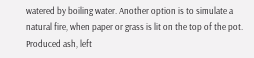watered by boiling water. Another option is to simulate a natural fire, when paper or grass is lit on the top of the pot. Produced ash, left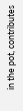in the pot, contributes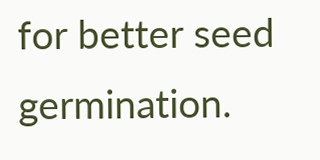for better seed germination.